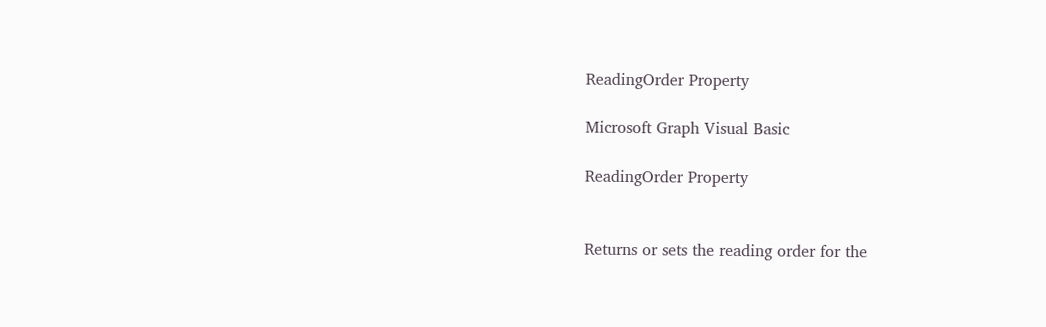ReadingOrder Property

Microsoft Graph Visual Basic

ReadingOrder Property


Returns or sets the reading order for the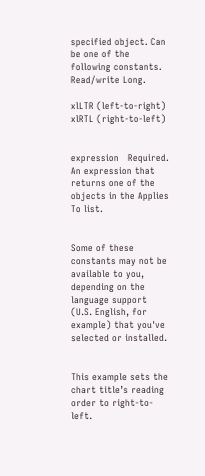specified object. Can be one of the following constants. Read/write Long.

xlLTR (left-to-right)
xlRTL (right-to-left)


expression   Required. An expression that returns one of the objects in the Applies To list.


Some of these constants may not be available to you, depending on the language support (U.S. English, for example) that you've selected or installed.


This example sets the chart title’s reading order to right-to-left.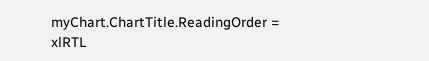myChart.ChartTitle.ReadingOrder = xlRTL